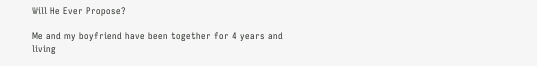Will He Ever Propose?

Me and my boyfriend have been together for 4 years and living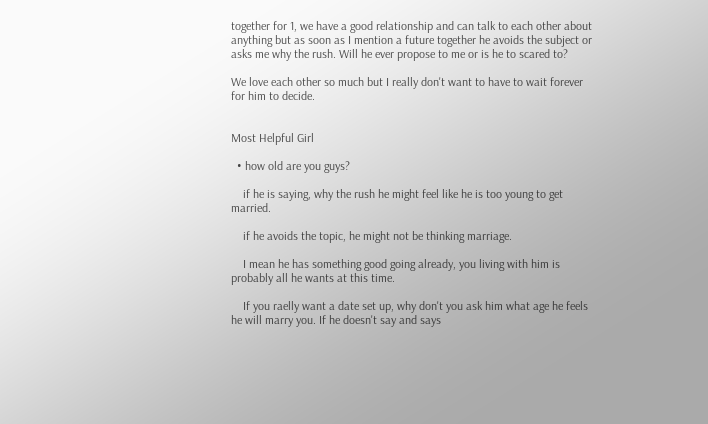together for 1, we have a good relationship and can talk to each other about anything but as soon as I mention a future together he avoids the subject or asks me why the rush. Will he ever propose to me or is he to scared to?

We love each other so much but I really don't want to have to wait forever for him to decide.


Most Helpful Girl

  • how old are you guys?

    if he is saying, why the rush he might feel like he is too young to get married.

    if he avoids the topic, he might not be thinking marriage.

    I mean he has something good going already, you living with him is probably all he wants at this time.

    If you raelly want a date set up, why don't you ask him what age he feels he will marry you. If he doesn't say and says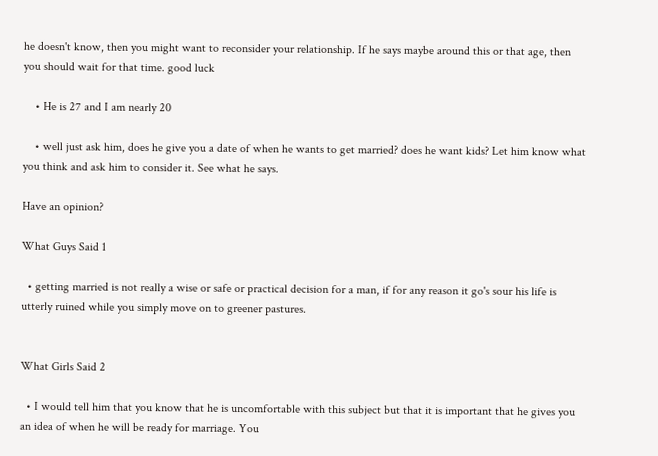he doesn't know, then you might want to reconsider your relationship. If he says maybe around this or that age, then you should wait for that time. good luck

    • He is 27 and I am nearly 20

    • well just ask him, does he give you a date of when he wants to get married? does he want kids? Let him know what you think and ask him to consider it. See what he says.

Have an opinion?

What Guys Said 1

  • getting married is not really a wise or safe or practical decision for a man, if for any reason it go's sour his life is utterly ruined while you simply move on to greener pastures.


What Girls Said 2

  • I would tell him that you know that he is uncomfortable with this subject but that it is important that he gives you an idea of when he will be ready for marriage. You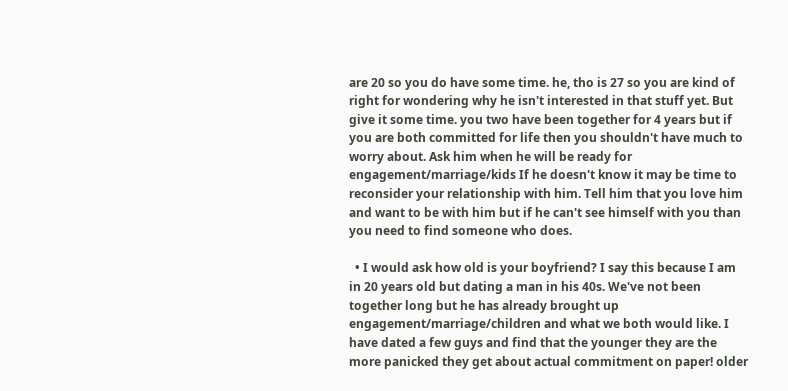are 20 so you do have some time. he, tho is 27 so you are kind of right for wondering why he isn't interested in that stuff yet. But give it some time. you two have been together for 4 years but if you are both committed for life then you shouldn't have much to worry about. Ask him when he will be ready for engagement/marriage/kids If he doesn't know it may be time to reconsider your relationship with him. Tell him that you love him and want to be with him but if he can't see himself with you than you need to find someone who does.

  • I would ask how old is your boyfriend? I say this because I am in 20 years old but dating a man in his 40s. We've not been together long but he has already brought up engagement/marriage/children and what we both would like. I have dated a few guys and find that the younger they are the more panicked they get about actual commitment on paper! older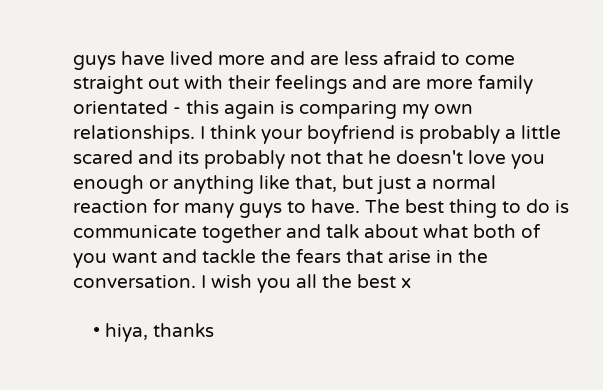guys have lived more and are less afraid to come straight out with their feelings and are more family orientated - this again is comparing my own relationships. I think your boyfriend is probably a little scared and its probably not that he doesn't love you enough or anything like that, but just a normal reaction for many guys to have. The best thing to do is communicate together and talk about what both of you want and tackle the fears that arise in the conversation. I wish you all the best x

    • hiya, thanks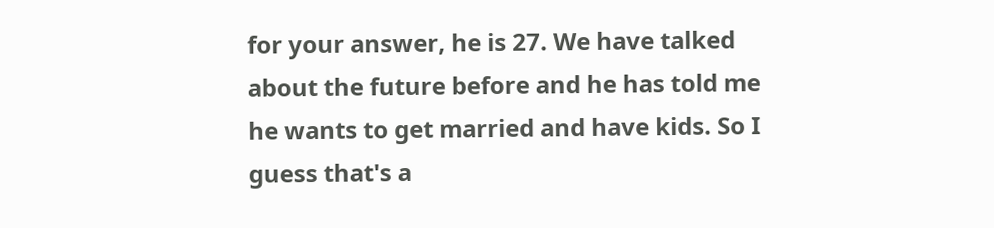for your answer, he is 27. We have talked about the future before and he has told me he wants to get married and have kids. So I guess that's a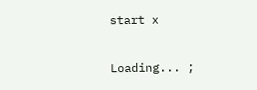start x

Loading... ;